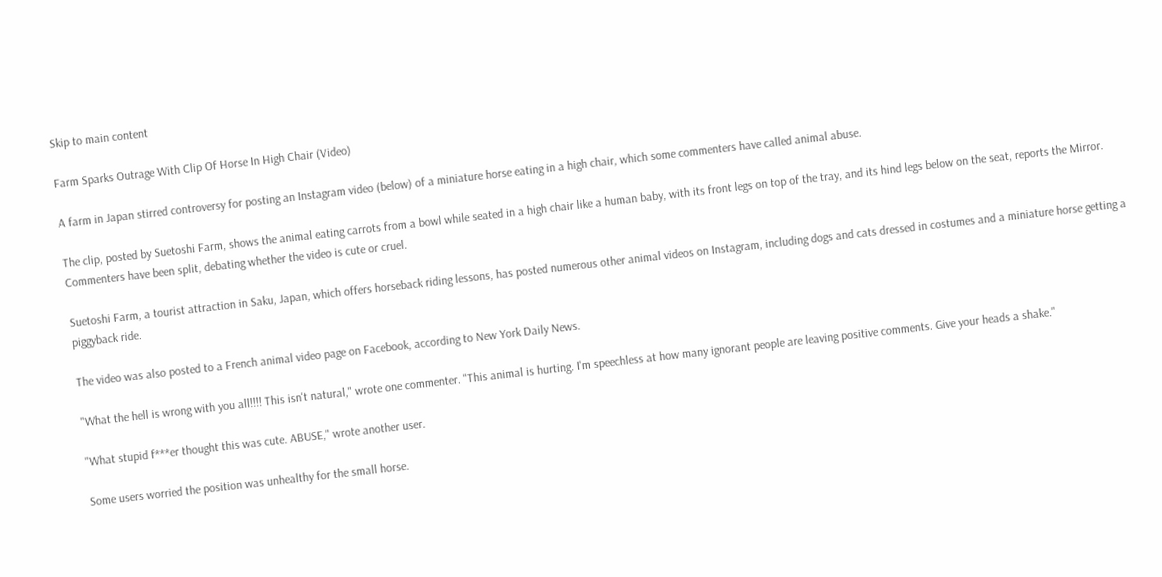Skip to main content

Farm Sparks Outrage With Clip Of Horse In High Chair (Video)

A farm in Japan stirred controversy for posting an Instagram video (below) of a miniature horse eating in a high chair, which some commenters have called animal abuse.

The clip, posted by Suetoshi Farm, shows the animal eating carrots from a bowl while seated in a high chair like a human baby, with its front legs on top of the tray, and its hind legs below on the seat, reports the Mirror. Commenters have been split, debating whether the video is cute or cruel.

Suetoshi Farm, a tourist attraction in Saku, Japan, which offers horseback riding lessons, has posted numerous other animal videos on Instagram, including dogs and cats dressed in costumes and a miniature horse getting a piggyback ride.

The video was also posted to a French animal video page on Facebook, according to New York Daily News.

"What the hell is wrong with you all!!!! This isn't natural," wrote one commenter. "This animal is hurting. I'm speechless at how many ignorant people are leaving positive comments. Give your heads a shake."

"What stupid f***er thought this was cute. ABUSE," wrote another user.

Some users worried the position was unhealthy for the small horse.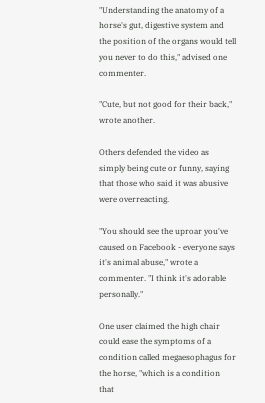"Understanding the anatomy of a horse's gut, digestive system and the position of the organs would tell you never to do this," advised one commenter.

"Cute, but not good for their back," wrote another.

Others defended the video as simply being cute or funny, saying that those who said it was abusive were overreacting.

"You should see the uproar you've caused on Facebook - everyone says it's animal abuse," wrote a commenter. "I think it's adorable personally."

One user claimed the high chair could ease the symptoms of a condition called megaesophagus for the horse, "which is a condition that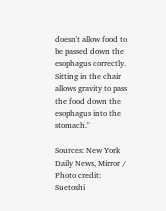doesn't allow food to be passed down the esophagus correctly. Sitting in the chair allows gravity to pass the food down the esophagus into the stomach."

Sources: New York Daily News, Mirror / Photo credit: Suetoshi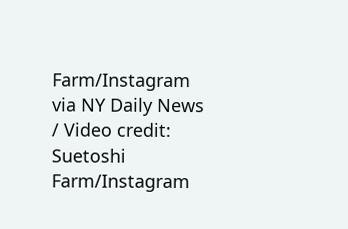Farm/Instagram via NY Daily News / Video credit: Suetoshi Farm/Instagram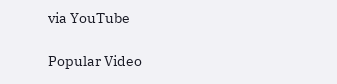via YouTube

Popular Video